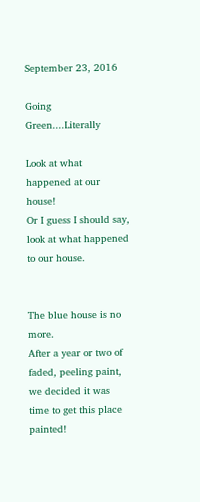September 23, 2016

Going Green....Literally

Look at what happened at our house!
Or I guess I should say, look at what happened to our house.


The blue house is no more.
After a year or two of faded, peeling paint, we decided it was time to get this place painted!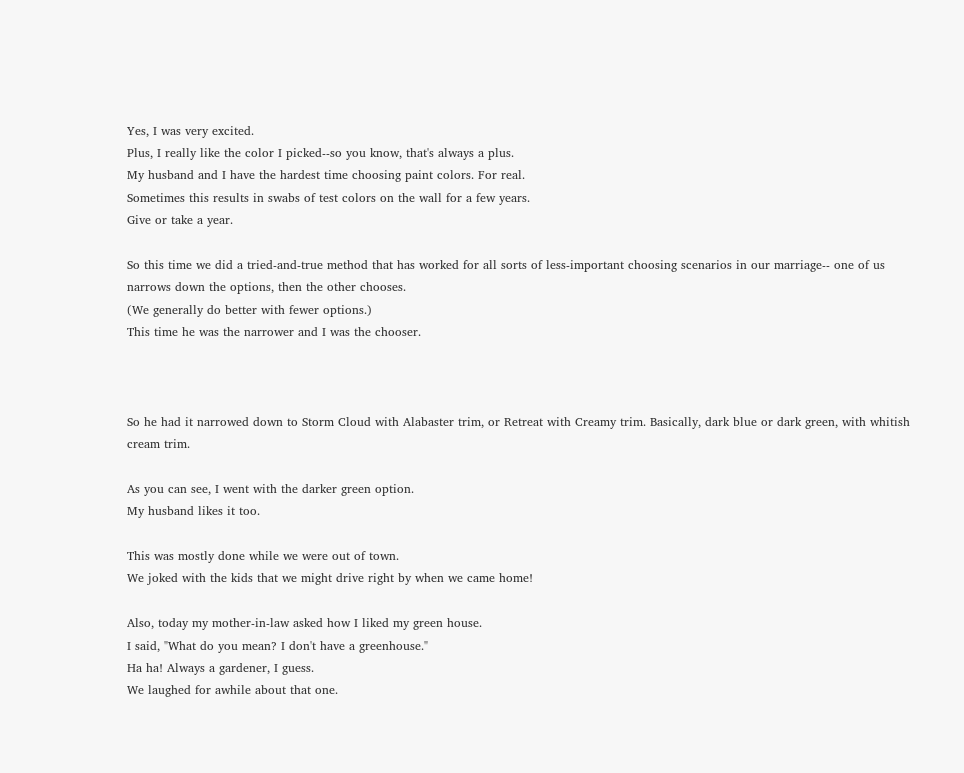Yes, I was very excited.
Plus, I really like the color I picked--so you know, that's always a plus.
My husband and I have the hardest time choosing paint colors. For real.
Sometimes this results in swabs of test colors on the wall for a few years.
Give or take a year.

So this time we did a tried-and-true method that has worked for all sorts of less-important choosing scenarios in our marriage-- one of us narrows down the options, then the other chooses.
(We generally do better with fewer options.)
This time he was the narrower and I was the chooser.



So he had it narrowed down to Storm Cloud with Alabaster trim, or Retreat with Creamy trim. Basically, dark blue or dark green, with whitish cream trim.

As you can see, I went with the darker green option.
My husband likes it too.

This was mostly done while we were out of town.
We joked with the kids that we might drive right by when we came home!

Also, today my mother-in-law asked how I liked my green house.
I said, "What do you mean? I don't have a greenhouse."
Ha ha! Always a gardener, I guess.
We laughed for awhile about that one.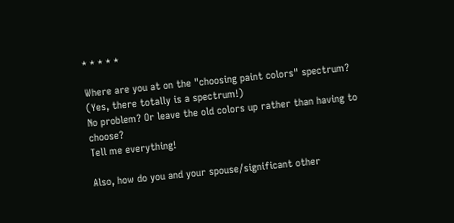* * * * *

Where are you at on the "choosing paint colors" spectrum?
(Yes, there totally is a spectrum!)
No problem? Or leave the old colors up rather than having to choose?
Tell me everything!

Also, how do you and your spouse/significant other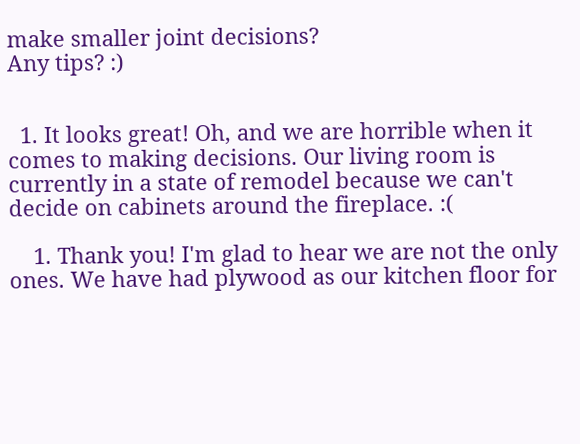make smaller joint decisions?
Any tips? :)


  1. It looks great! Oh, and we are horrible when it comes to making decisions. Our living room is currently in a state of remodel because we can't decide on cabinets around the fireplace. :(

    1. Thank you! I'm glad to hear we are not the only ones. We have had plywood as our kitchen floor for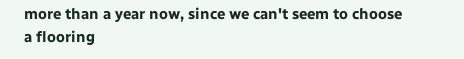more than a year now, since we can't seem to choose a flooring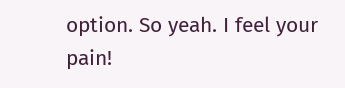option. So yeah. I feel your pain!